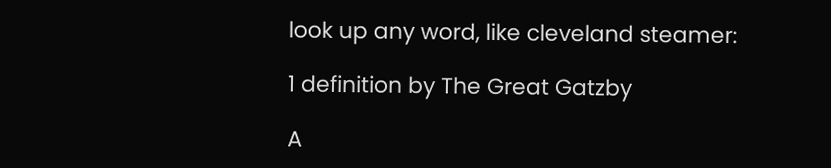look up any word, like cleveland steamer:

1 definition by The Great Gatzby

A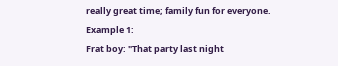really great time; family fun for everyone.
Example 1:
Frat boy: "That party last night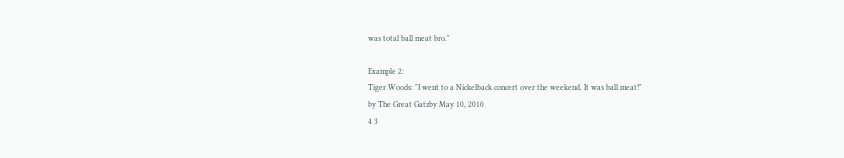was total ball meat bro."

Example 2:
Tiger Woods: "I went to a Nickelback concert over the weekend. It was ball meat!"
by The Great Gatzby May 10, 2010
4 3